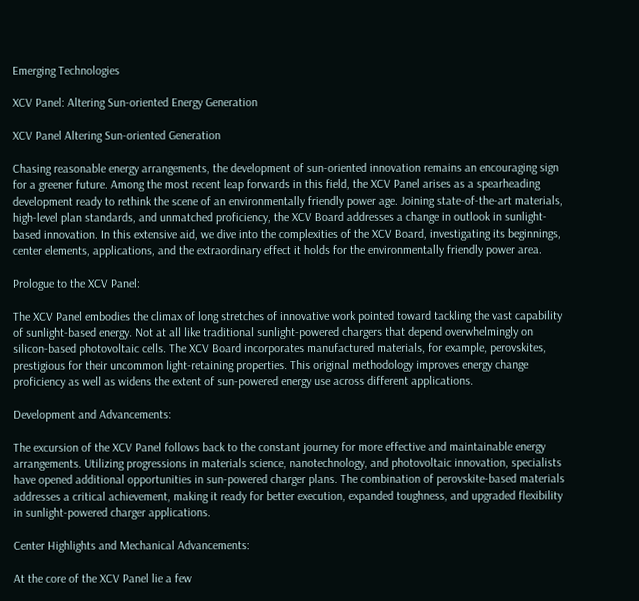Emerging Technologies

XCV Panel: Altering Sun-oriented Energy Generation

XCV Panel Altering Sun-oriented Generation

Chasing reasonable energy arrangements, the development of sun-oriented innovation remains an encouraging sign for a greener future. Among the most recent leap forwards in this field, the XCV Panel arises as a spearheading development ready to rethink the scene of an environmentally friendly power age. Joining state-of-the-art materials, high-level plan standards, and unmatched proficiency, the XCV Board addresses a change in outlook in sunlight-based innovation. In this extensive aid, we dive into the complexities of the XCV Board, investigating its beginnings, center elements, applications, and the extraordinary effect it holds for the environmentally friendly power area.

Prologue to the XCV Panel:

The XCV Panel embodies the climax of long stretches of innovative work pointed toward tackling the vast capability of sunlight-based energy. Not at all like traditional sunlight-powered chargers that depend overwhelmingly on silicon-based photovoltaic cells. The XCV Board incorporates manufactured materials, for example, perovskites, prestigious for their uncommon light-retaining properties. This original methodology improves energy change proficiency as well as widens the extent of sun-powered energy use across different applications.

Development and Advancements:

The excursion of the XCV Panel follows back to the constant journey for more effective and maintainable energy arrangements. Utilizing progressions in materials science, nanotechnology, and photovoltaic innovation, specialists have opened additional opportunities in sun-powered charger plans. The combination of perovskite-based materials addresses a critical achievement, making it ready for better execution, expanded toughness, and upgraded flexibility in sunlight-powered charger applications.

Center Highlights and Mechanical Advancements:

At the core of the XCV Panel lie a few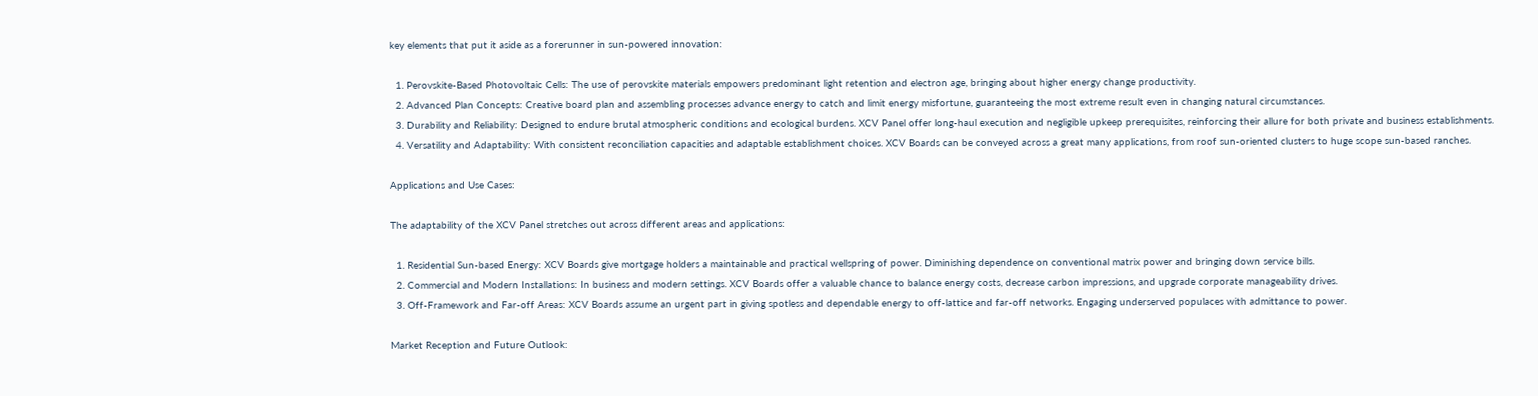key elements that put it aside as a forerunner in sun-powered innovation:

  1. Perovskite-Based Photovoltaic Cells: The use of perovskite materials empowers predominant light retention and electron age, bringing about higher energy change productivity.
  2. Advanced Plan Concepts: Creative board plan and assembling processes advance energy to catch and limit energy misfortune, guaranteeing the most extreme result even in changing natural circumstances.
  3. Durability and Reliability: Designed to endure brutal atmospheric conditions and ecological burdens. XCV Panel offer long-haul execution and negligible upkeep prerequisites, reinforcing their allure for both private and business establishments.
  4. Versatility and Adaptability: With consistent reconciliation capacities and adaptable establishment choices. XCV Boards can be conveyed across a great many applications, from roof sun-oriented clusters to huge scope sun-based ranches.

Applications and Use Cases:

The adaptability of the XCV Panel stretches out across different areas and applications:

  1. Residential Sun-based Energy: XCV Boards give mortgage holders a maintainable and practical wellspring of power. Diminishing dependence on conventional matrix power and bringing down service bills.
  2. Commercial and Modern Installations: In business and modern settings. XCV Boards offer a valuable chance to balance energy costs, decrease carbon impressions, and upgrade corporate manageability drives.
  3. Off-Framework and Far-off Areas: XCV Boards assume an urgent part in giving spotless and dependable energy to off-lattice and far-off networks. Engaging underserved populaces with admittance to power.

Market Reception and Future Outlook: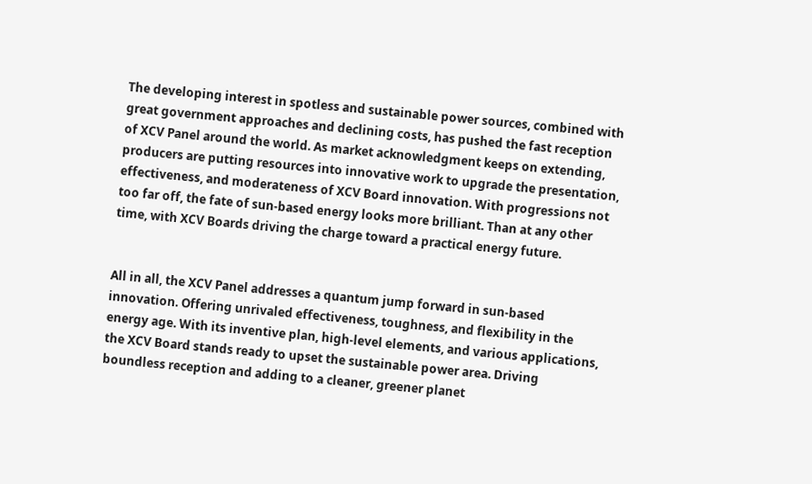The developing interest in spotless and sustainable power sources, combined with great government approaches and declining costs, has pushed the fast reception of XCV Panel around the world. As market acknowledgment keeps on extending, producers are putting resources into innovative work to upgrade the presentation, effectiveness, and moderateness of XCV Board innovation. With progressions not too far off, the fate of sun-based energy looks more brilliant. Than at any other time, with XCV Boards driving the charge toward a practical energy future.


All in all, the XCV Panel addresses a quantum jump forward in sun-based innovation. Offering unrivaled effectiveness, toughness, and flexibility in the energy age. With its inventive plan, high-level elements, and various applications, the XCV Board stands ready to upset the sustainable power area. Driving boundless reception and adding to a cleaner, greener planet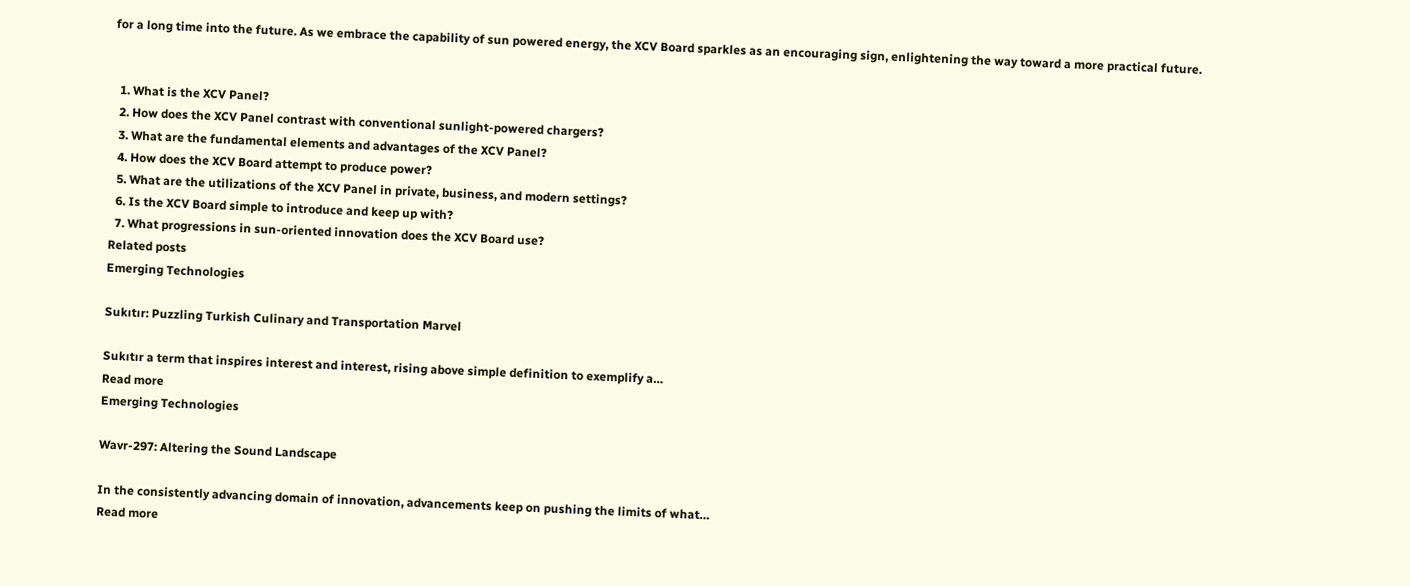for a long time into the future. As we embrace the capability of sun powered energy, the XCV Board sparkles as an encouraging sign, enlightening the way toward a more practical future.


  1. What is the XCV Panel?
  2. How does the XCV Panel contrast with conventional sunlight-powered chargers?
  3. What are the fundamental elements and advantages of the XCV Panel?
  4. How does the XCV Board attempt to produce power?
  5. What are the utilizations of the XCV Panel in private, business, and modern settings?
  6. Is the XCV Board simple to introduce and keep up with?
  7. What progressions in sun-oriented innovation does the XCV Board use?
Related posts
Emerging Technologies

Sukıtır: Puzzling Turkish Culinary and Transportation Marvel

Sukıtır a term that inspires interest and interest, rising above simple definition to exemplify a…
Read more
Emerging Technologies

Wavr-297: Altering the Sound Landscape

In the consistently advancing domain of innovation, advancements keep on pushing the limits of what…
Read more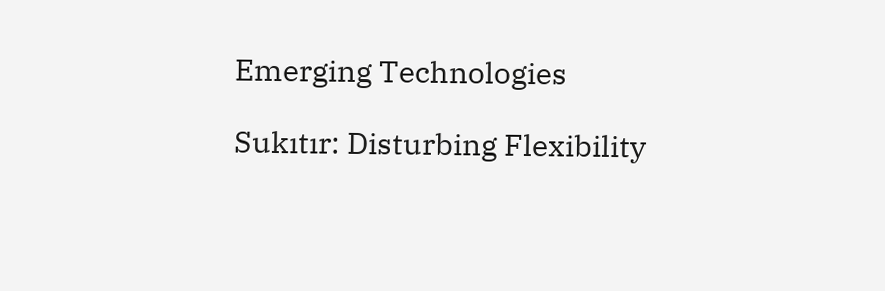Emerging Technologies

Sukıtır: Disturbing Flexibility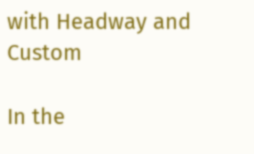with Headway and Custom

In the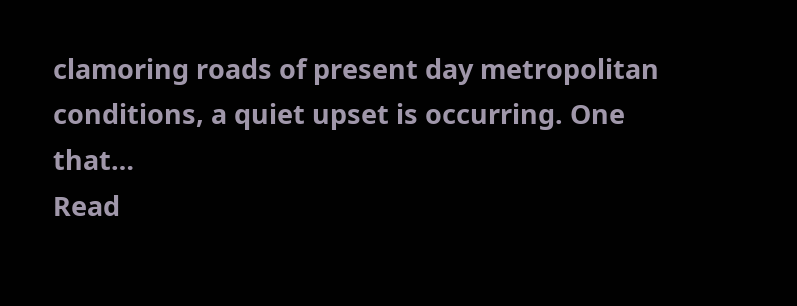clamoring roads of present day metropolitan conditions, a quiet upset is occurring. One that…
Read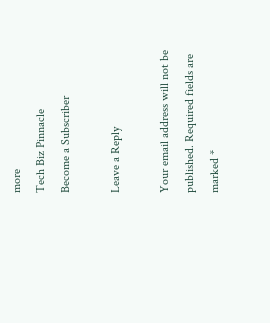more
Tech Biz Pinnacle
Become a Subscriber

Leave a Reply

Your email address will not be published. Required fields are marked *